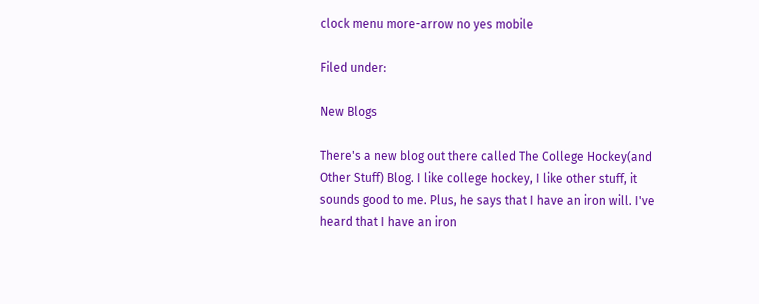clock menu more-arrow no yes mobile

Filed under:

New Blogs

There's a new blog out there called The College Hockey(and Other Stuff) Blog. I like college hockey, I like other stuff, it sounds good to me. Plus, he says that I have an iron will. I've heard that I have an iron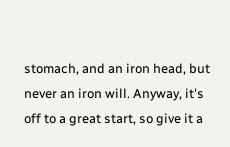stomach, and an iron head, but never an iron will. Anyway, it's off to a great start, so give it a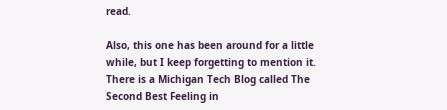read.

Also, this one has been around for a little while, but I keep forgetting to mention it. There is a Michigan Tech Blog called The Second Best Feeling in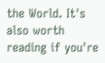the World. It's also worth reading if you're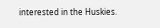interested in the Huskies.